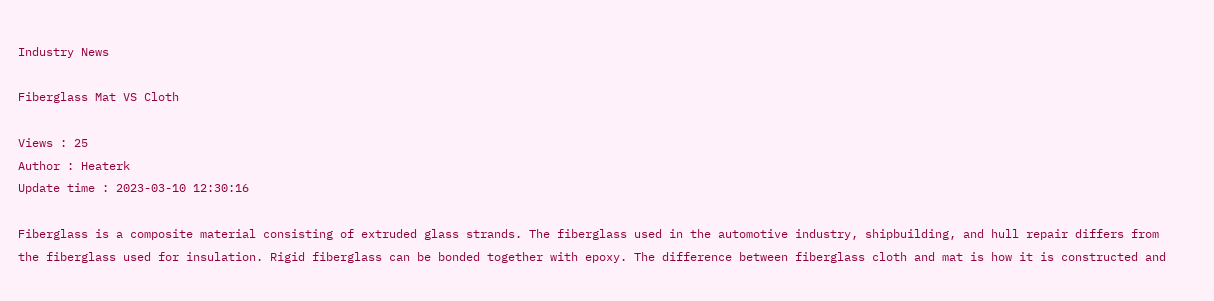Industry News

Fiberglass Mat VS Cloth

Views : 25
Author : Heaterk
Update time : 2023-03-10 12:30:16

Fiberglass is a composite material consisting of extruded glass strands. The fiberglass used in the automotive industry, shipbuilding, and hull repair differs from the fiberglass used for insulation. Rigid fiberglass can be bonded together with epoxy. The difference between fiberglass cloth and mat is how it is constructed and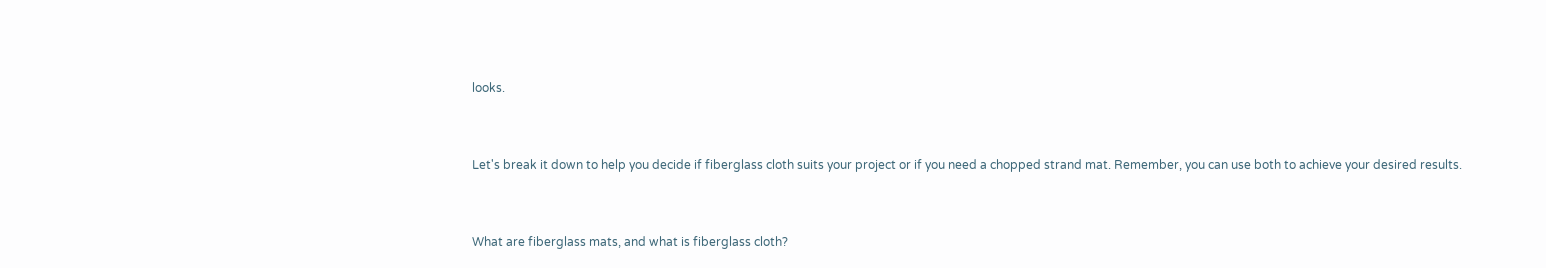looks.


Let's break it down to help you decide if fiberglass cloth suits your project or if you need a chopped strand mat. Remember, you can use both to achieve your desired results.


What are fiberglass mats, and what is fiberglass cloth?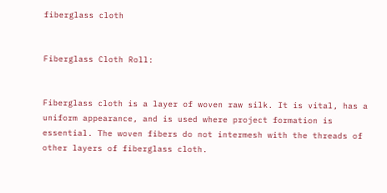fiberglass cloth


Fiberglass Cloth Roll:


Fiberglass cloth is a layer of woven raw silk. It is vital, has a uniform appearance, and is used where project formation is essential. The woven fibers do not intermesh with the threads of other layers of fiberglass cloth.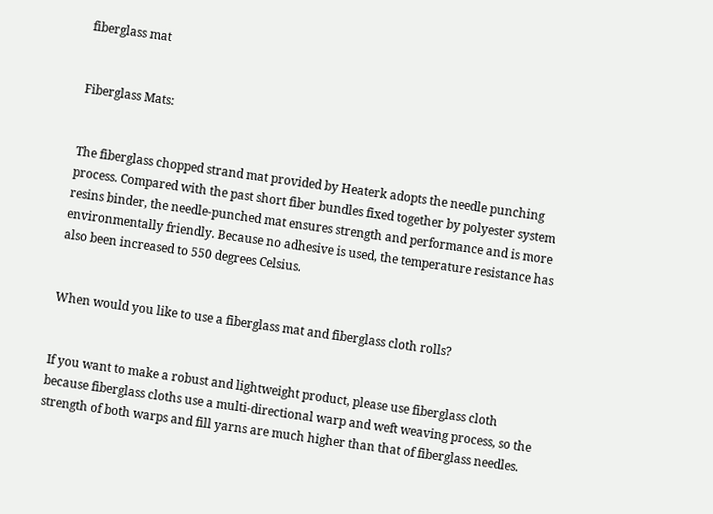fiberglass mat


Fiberglass Mats:


The fiberglass chopped strand mat provided by Heaterk adopts the needle punching process. Compared with the past short fiber bundles fixed together by polyester system resins binder, the needle-punched mat ensures strength and performance and is more environmentally friendly. Because no adhesive is used, the temperature resistance has also been increased to 550 degrees Celsius.


When would you like to use a fiberglass mat and fiberglass cloth rolls?


If you want to make a robust and lightweight product, please use fiberglass cloth because fiberglass cloths use a multi-directional warp and weft weaving process, so the strength of both warps and fill yarns are much higher than that of fiberglass needles.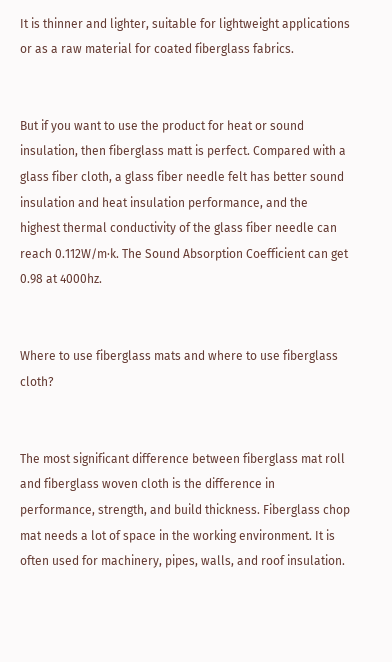It is thinner and lighter, suitable for lightweight applications or as a raw material for coated fiberglass fabrics.


But if you want to use the product for heat or sound insulation, then fiberglass matt is perfect. Compared with a glass fiber cloth, a glass fiber needle felt has better sound insulation and heat insulation performance, and the highest thermal conductivity of the glass fiber needle can reach 0.112W/m·k. The Sound Absorption Coefficient can get 0.98 at 4000hz.


Where to use fiberglass mats and where to use fiberglass cloth?


The most significant difference between fiberglass mat roll and fiberglass woven cloth is the difference in performance, strength, and build thickness. Fiberglass chop mat needs a lot of space in the working environment. It is often used for machinery, pipes, walls, and roof insulation.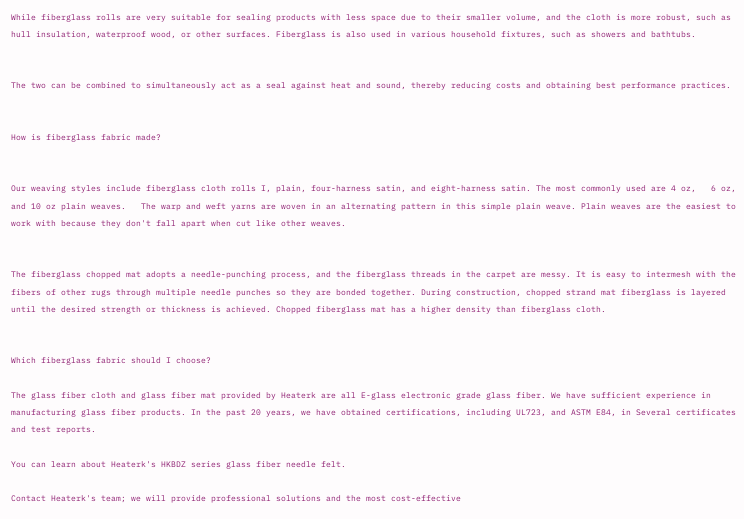While fiberglass rolls are very suitable for sealing products with less space due to their smaller volume, and the cloth is more robust, such as hull insulation, waterproof wood, or other surfaces. Fiberglass is also used in various household fixtures, such as showers and bathtubs.


The two can be combined to simultaneously act as a seal against heat and sound, thereby reducing costs and obtaining best performance practices.


How is fiberglass fabric made?


Our weaving styles include fiberglass cloth rolls I, plain, four-harness satin, and eight-harness satin. The most commonly used are 4 oz,   6 oz, and 10 oz plain weaves.   The warp and weft yarns are woven in an alternating pattern in this simple plain weave. Plain weaves are the easiest to work with because they don't fall apart when cut like other weaves.


The fiberglass chopped mat adopts a needle-punching process, and the fiberglass threads in the carpet are messy. It is easy to intermesh with the fibers of other rugs through multiple needle punches so they are bonded together. During construction, chopped strand mat fiberglass is layered until the desired strength or thickness is achieved. Chopped fiberglass mat has a higher density than fiberglass cloth.


Which fiberglass fabric should I choose?

The glass fiber cloth and glass fiber mat provided by Heaterk are all E-glass electronic grade glass fiber. We have sufficient experience in manufacturing glass fiber products. In the past 20 years, we have obtained certifications, including UL723, and ASTM E84, in Several certificates and test reports.

You can learn about Heaterk's HKBDZ series glass fiber needle felt.

Contact Heaterk's team; we will provide professional solutions and the most cost-effective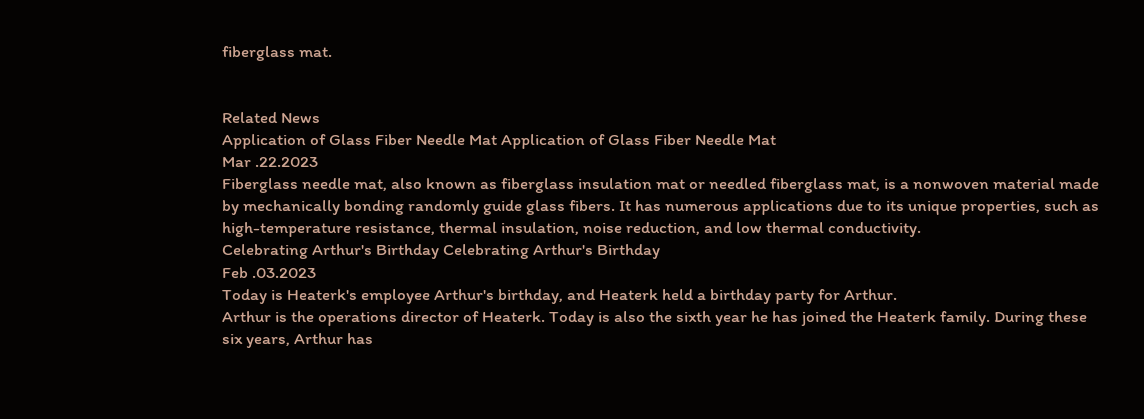fiberglass mat.


Related News
Application of Glass Fiber Needle Mat Application of Glass Fiber Needle Mat
Mar .22.2023
Fiberglass needle mat, also known as fiberglass insulation mat or needled fiberglass mat, is a nonwoven material made by mechanically bonding randomly guide glass fibers. It has numerous applications due to its unique properties, such as high-temperature resistance, thermal insulation, noise reduction, and low thermal conductivity.
Celebrating Arthur's Birthday Celebrating Arthur's Birthday
Feb .03.2023
Today is Heaterk's employee Arthur's birthday, and Heaterk held a birthday party for Arthur.
Arthur is the operations director of Heaterk. Today is also the sixth year he has joined the Heaterk family. During these six years, Arthur has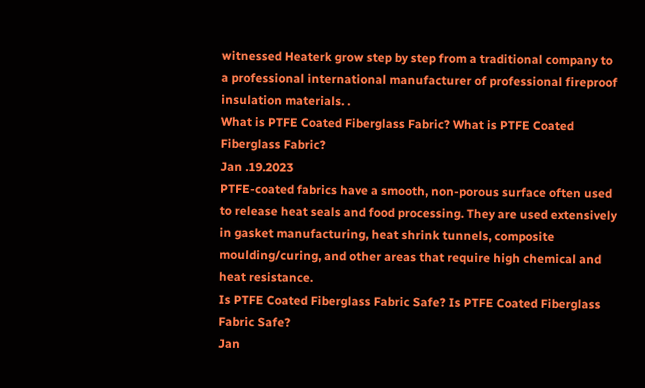witnessed Heaterk grow step by step from a traditional company to a professional international manufacturer of professional fireproof insulation materials. .
What is PTFE Coated Fiberglass Fabric? What is PTFE Coated Fiberglass Fabric?
Jan .19.2023
PTFE-coated fabrics have a smooth, non-porous surface often used to release heat seals and food processing. They are used extensively in gasket manufacturing, heat shrink tunnels, composite moulding/curing, and other areas that require high chemical and heat resistance.
Is PTFE Coated Fiberglass Fabric Safe? Is PTFE Coated Fiberglass Fabric Safe?
Jan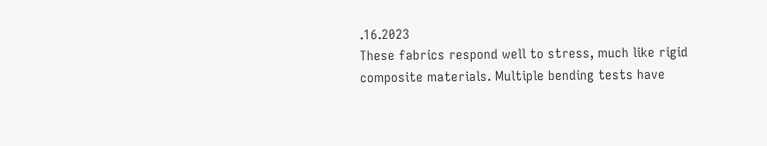.16.2023
These fabrics respond well to stress, much like rigid composite materials. Multiple bending tests have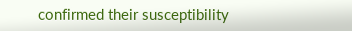confirmed their susceptibility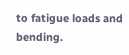to fatigue loads and bending.